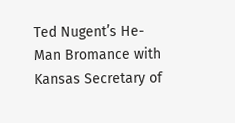Ted Nugent’s He-Man Bromance with Kansas Secretary of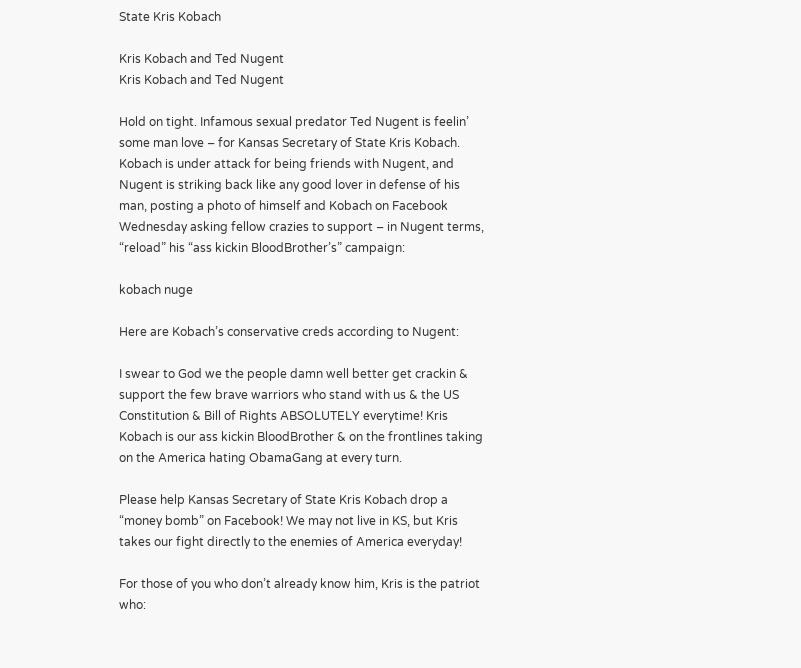State Kris Kobach

Kris Kobach and Ted Nugent
Kris Kobach and Ted Nugent

Hold on tight. Infamous sexual predator Ted Nugent is feelin’ some man love – for Kansas Secretary of State Kris Kobach. Kobach is under attack for being friends with Nugent, and Nugent is striking back like any good lover in defense of his man, posting a photo of himself and Kobach on Facebook Wednesday asking fellow crazies to support – in Nugent terms, “reload” his “ass kickin BloodBrother’s” campaign:

kobach nuge

Here are Kobach’s conservative creds according to Nugent:

I swear to God we the people damn well better get crackin & support the few brave warriors who stand with us & the US Constitution & Bill of Rights ABSOLUTELY everytime! Kris Kobach is our ass kickin BloodBrother & on the frontlines taking on the America hating ObamaGang at every turn.

Please help Kansas Secretary of State Kris Kobach drop a “money bomb” on Facebook! We may not live in KS, but Kris takes our fight directly to the enemies of America everyday!

For those of you who don’t already know him, Kris is the patriot who: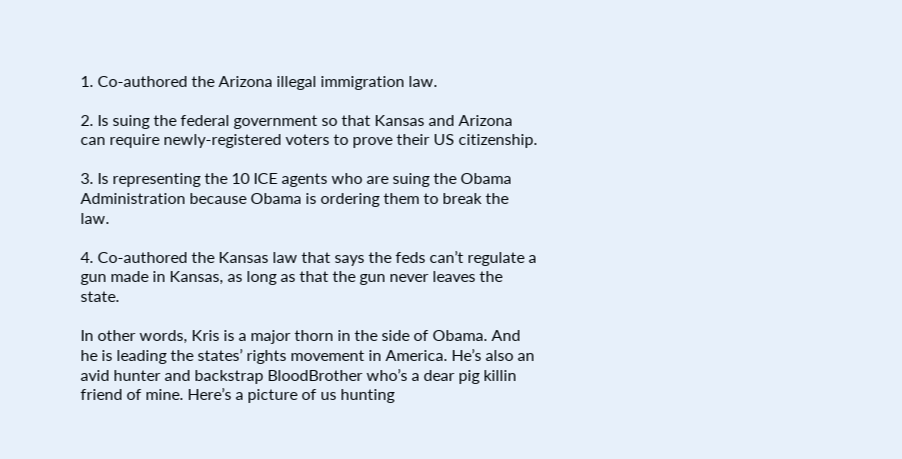1. Co-authored the Arizona illegal immigration law.

2. Is suing the federal government so that Kansas and Arizona can require newly-registered voters to prove their US citizenship.

3. Is representing the 10 ICE agents who are suing the Obama Administration because Obama is ordering them to break the law.

4. Co-authored the Kansas law that says the feds can’t regulate a gun made in Kansas, as long as that the gun never leaves the state.

In other words, Kris is a major thorn in the side of Obama. And he is leading the states’ rights movement in America. He’s also an avid hunter and backstrap BloodBrother who’s a dear pig killin friend of mine. Here’s a picture of us hunting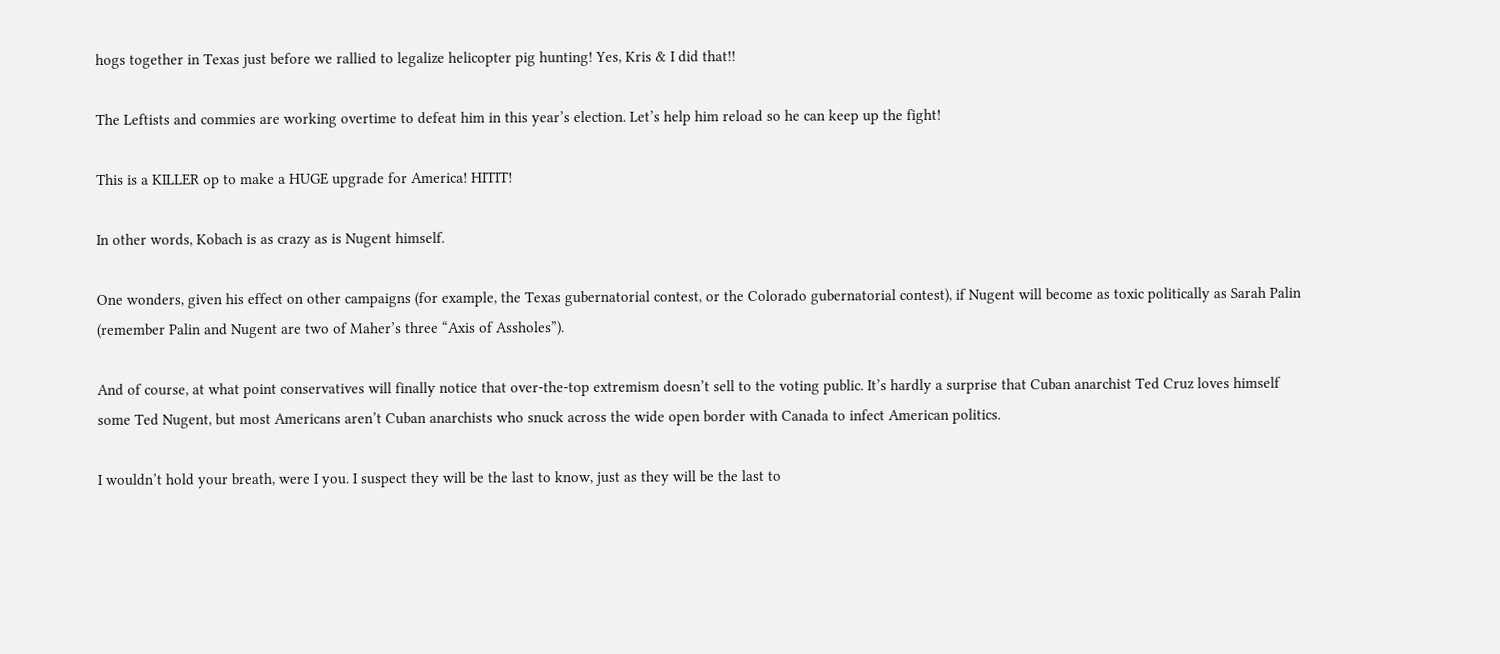hogs together in Texas just before we rallied to legalize helicopter pig hunting! Yes, Kris & I did that!!

The Leftists and commies are working overtime to defeat him in this year’s election. Let’s help him reload so he can keep up the fight!

This is a KILLER op to make a HUGE upgrade for America! HITIT!

In other words, Kobach is as crazy as is Nugent himself.

One wonders, given his effect on other campaigns (for example, the Texas gubernatorial contest, or the Colorado gubernatorial contest), if Nugent will become as toxic politically as Sarah Palin (remember Palin and Nugent are two of Maher’s three “Axis of Assholes”).

And of course, at what point conservatives will finally notice that over-the-top extremism doesn’t sell to the voting public. It’s hardly a surprise that Cuban anarchist Ted Cruz loves himself some Ted Nugent, but most Americans aren’t Cuban anarchists who snuck across the wide open border with Canada to infect American politics.

I wouldn’t hold your breath, were I you. I suspect they will be the last to know, just as they will be the last to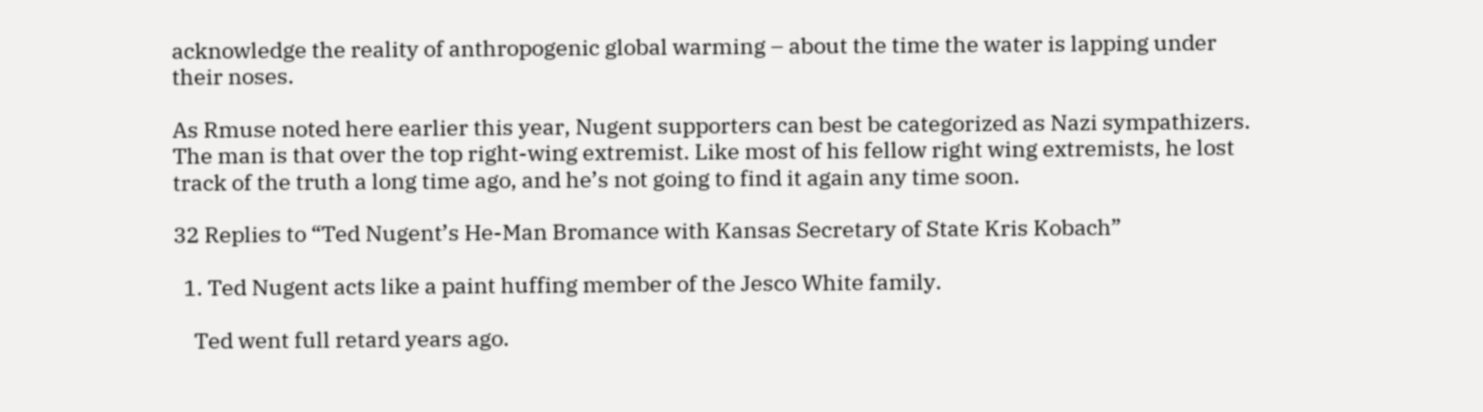acknowledge the reality of anthropogenic global warming – about the time the water is lapping under their noses.

As Rmuse noted here earlier this year, Nugent supporters can best be categorized as Nazi sympathizers. The man is that over the top right-wing extremist. Like most of his fellow right wing extremists, he lost track of the truth a long time ago, and he’s not going to find it again any time soon.

32 Replies to “Ted Nugent’s He-Man Bromance with Kansas Secretary of State Kris Kobach”

  1. Ted Nugent acts like a paint huffing member of the Jesco White family.

    Ted went full retard years ago.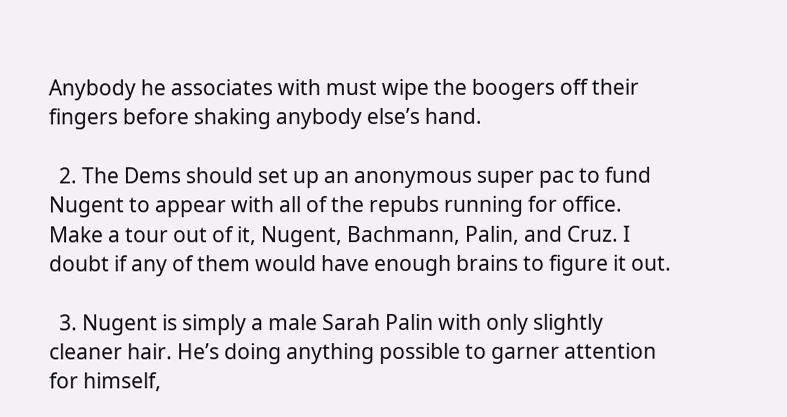Anybody he associates with must wipe the boogers off their fingers before shaking anybody else’s hand.

  2. The Dems should set up an anonymous super pac to fund Nugent to appear with all of the repubs running for office. Make a tour out of it, Nugent, Bachmann, Palin, and Cruz. I doubt if any of them would have enough brains to figure it out.

  3. Nugent is simply a male Sarah Palin with only slightly cleaner hair. He’s doing anything possible to garner attention for himself,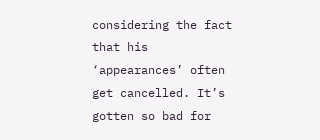considering the fact that his ‘appearances’ often get cancelled. It’s gotten so bad for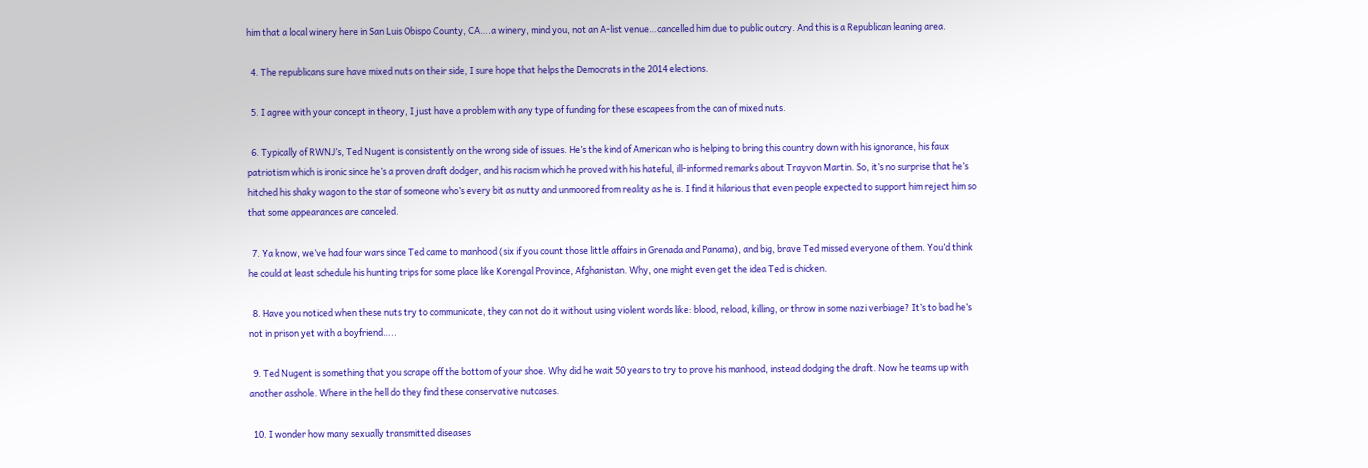him that a local winery here in San Luis Obispo County, CA….a winery, mind you, not an A-list venue…cancelled him due to public outcry. And this is a Republican leaning area.

  4. The republicans sure have mixed nuts on their side, I sure hope that helps the Democrats in the 2014 elections.

  5. I agree with your concept in theory, I just have a problem with any type of funding for these escapees from the can of mixed nuts.

  6. Typically of RWNJ’s, Ted Nugent is consistently on the wrong side of issues. He’s the kind of American who is helping to bring this country down with his ignorance, his faux patriotism which is ironic since he’s a proven draft dodger, and his racism which he proved with his hateful, ill-informed remarks about Trayvon Martin. So, it’s no surprise that he’s hitched his shaky wagon to the star of someone who’s every bit as nutty and unmoored from reality as he is. I find it hilarious that even people expected to support him reject him so that some appearances are canceled.

  7. Ya know, we’ve had four wars since Ted came to manhood (six if you count those little affairs in Grenada and Panama), and big, brave Ted missed everyone of them. You’d think he could at least schedule his hunting trips for some place like Korengal Province, Afghanistan. Why, one might even get the idea Ted is chicken.

  8. Have you noticed when these nuts try to communicate, they can not do it without using violent words like: blood, reload, killing, or throw in some nazi verbiage? It’s to bad he’s not in prison yet with a boyfriend…..

  9. Ted Nugent is something that you scrape off the bottom of your shoe. Why did he wait 50 years to try to prove his manhood, instead dodging the draft. Now he teams up with another asshole. Where in the hell do they find these conservative nutcases.

  10. I wonder how many sexually transmitted diseases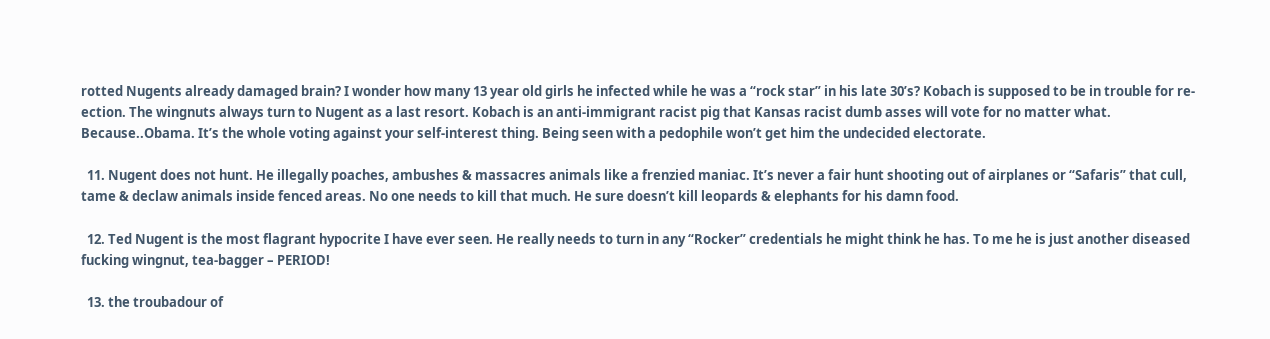rotted Nugents already damaged brain? I wonder how many 13 year old girls he infected while he was a “rock star” in his late 30’s? Kobach is supposed to be in trouble for re-ection. The wingnuts always turn to Nugent as a last resort. Kobach is an anti-immigrant racist pig that Kansas racist dumb asses will vote for no matter what. Because..Obama. It’s the whole voting against your self-interest thing. Being seen with a pedophile won’t get him the undecided electorate.

  11. Nugent does not hunt. He illegally poaches, ambushes & massacres animals like a frenzied maniac. It’s never a fair hunt shooting out of airplanes or “Safaris” that cull, tame & declaw animals inside fenced areas. No one needs to kill that much. He sure doesn’t kill leopards & elephants for his damn food.

  12. Ted Nugent is the most flagrant hypocrite I have ever seen. He really needs to turn in any “Rocker” credentials he might think he has. To me he is just another diseased fucking wingnut, tea-bagger – PERIOD!

  13. the troubadour of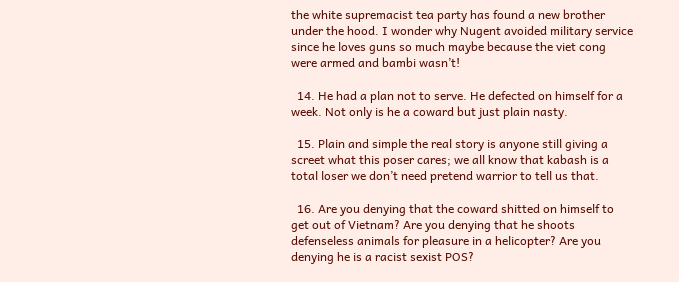the white supremacist tea party has found a new brother under the hood. I wonder why Nugent avoided military service since he loves guns so much maybe because the viet cong were armed and bambi wasn’t!

  14. He had a plan not to serve. He defected on himself for a week. Not only is he a coward but just plain nasty.

  15. Plain and simple the real story is anyone still giving a screet what this poser cares; we all know that kabash is a total loser we don’t need pretend warrior to tell us that.

  16. Are you denying that the coward shitted on himself to get out of Vietnam? Are you denying that he shoots defenseless animals for pleasure in a helicopter? Are you denying he is a racist sexist POS?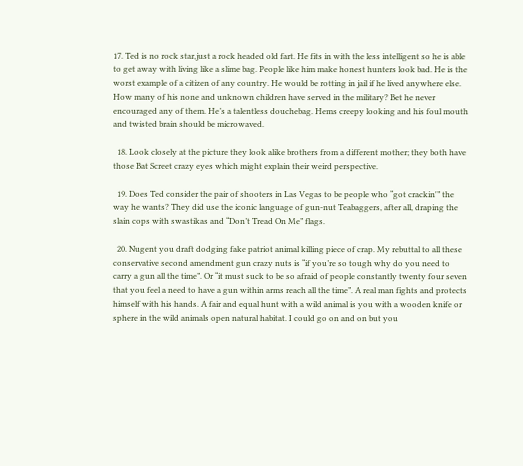17. Ted is no rock star,just a rock headed old fart. He fits in with the less intelligent so he is able to get away with living like a slime bag. People like him make honest hunters look bad. He is the worst example of a citizen of any country. He would be rotting in jail if he lived anywhere else. How many of his none and unknown children have served in the military? Bet he never encouraged any of them. He’s a talentless douchebag. Hems creepy looking and his foul mouth and twisted brain should be microwaved.

  18. Look closely at the picture they look alike brothers from a different mother; they both have those Bat Screet crazy eyes which might explain their weird perspective.

  19. Does Ted consider the pair of shooters in Las Vegas to be people who “got crackin'” the way he wants? They did use the iconic language of gun-nut Teabaggers, after all, draping the slain cops with swastikas and “Don’t Tread On Me” flags.

  20. Nugent you draft dodging fake patriot animal killing piece of crap. My rebuttal to all these conservative second amendment gun crazy nuts is “if you’re so tough why do you need to carry a gun all the time”. Or “it must suck to be so afraid of people constantly twenty four seven that you feel a need to have a gun within arms reach all the time”. A real man fights and protects himself with his hands. A fair and equal hunt with a wild animal is you with a wooden knife or sphere in the wild animals open natural habitat. I could go on and on but you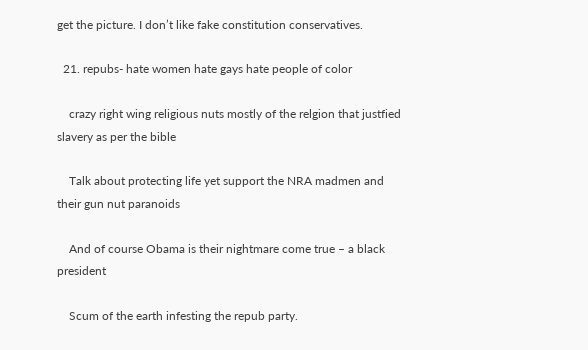get the picture. I don’t like fake constitution conservatives.

  21. repubs- hate women hate gays hate people of color

    crazy right wing religious nuts mostly of the relgion that justfied slavery as per the bible

    Talk about protecting life yet support the NRA madmen and their gun nut paranoids

    And of course Obama is their nightmare come true – a black president

    Scum of the earth infesting the repub party.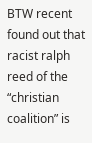BTW recent found out that racist ralph reed of the “christian coalition” is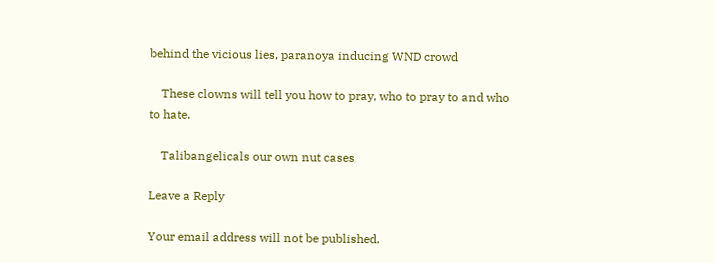behind the vicious lies, paranoya inducing WND crowd

    These clowns will tell you how to pray, who to pray to and who to hate.

    Talibangelicals our own nut cases

Leave a Reply

Your email address will not be published.